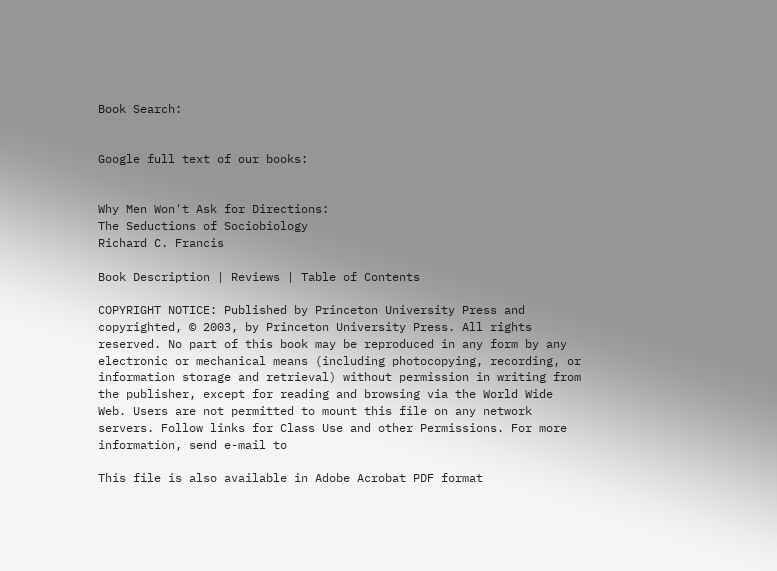Book Search:


Google full text of our books:


Why Men Won't Ask for Directions:
The Seductions of Sociobiology
Richard C. Francis

Book Description | Reviews | Table of Contents

COPYRIGHT NOTICE: Published by Princeton University Press and copyrighted, © 2003, by Princeton University Press. All rights reserved. No part of this book may be reproduced in any form by any electronic or mechanical means (including photocopying, recording, or information storage and retrieval) without permission in writing from the publisher, except for reading and browsing via the World Wide Web. Users are not permitted to mount this file on any network servers. Follow links for Class Use and other Permissions. For more information, send e-mail to

This file is also available in Adobe Acrobat PDF format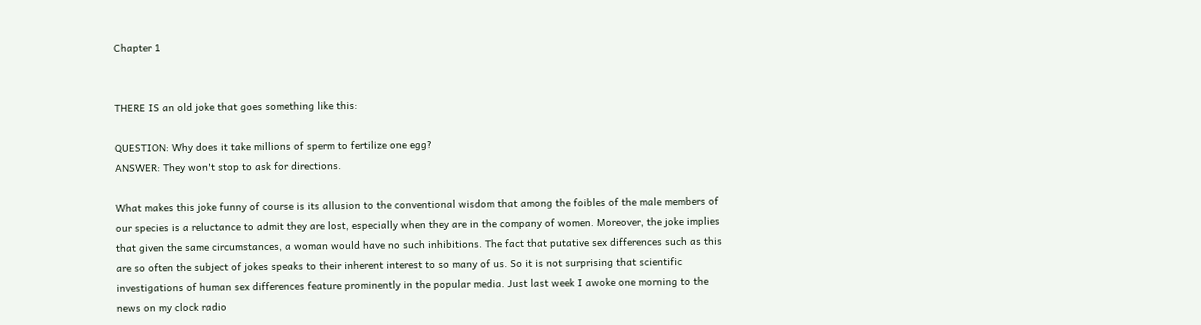Chapter 1


THERE IS an old joke that goes something like this:

QUESTION: Why does it take millions of sperm to fertilize one egg?
ANSWER: They won't stop to ask for directions.

What makes this joke funny of course is its allusion to the conventional wisdom that among the foibles of the male members of our species is a reluctance to admit they are lost, especially when they are in the company of women. Moreover, the joke implies that given the same circumstances, a woman would have no such inhibitions. The fact that putative sex differences such as this are so often the subject of jokes speaks to their inherent interest to so many of us. So it is not surprising that scientific investigations of human sex differences feature prominently in the popular media. Just last week I awoke one morning to the news on my clock radio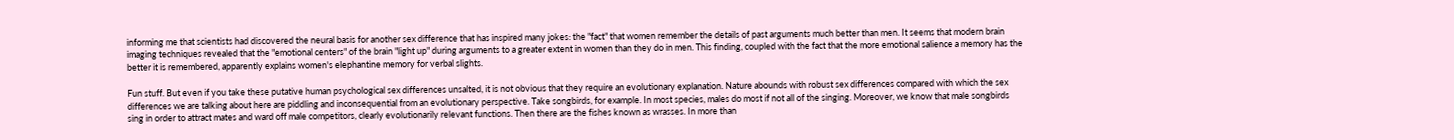informing me that scientists had discovered the neural basis for another sex difference that has inspired many jokes: the "fact" that women remember the details of past arguments much better than men. It seems that modern brain imaging techniques revealed that the "emotional centers" of the brain "light up" during arguments to a greater extent in women than they do in men. This finding, coupled with the fact that the more emotional salience a memory has the better it is remembered, apparently explains women's elephantine memory for verbal slights.

Fun stuff. But even if you take these putative human psychological sex differences unsalted, it is not obvious that they require an evolutionary explanation. Nature abounds with robust sex differences compared with which the sex differences we are talking about here are piddling and inconsequential from an evolutionary perspective. Take songbirds, for example. In most species, males do most if not all of the singing. Moreover, we know that male songbirds sing in order to attract mates and ward off male competitors, clearly evolutionarily relevant functions. Then there are the fishes known as wrasses. In more than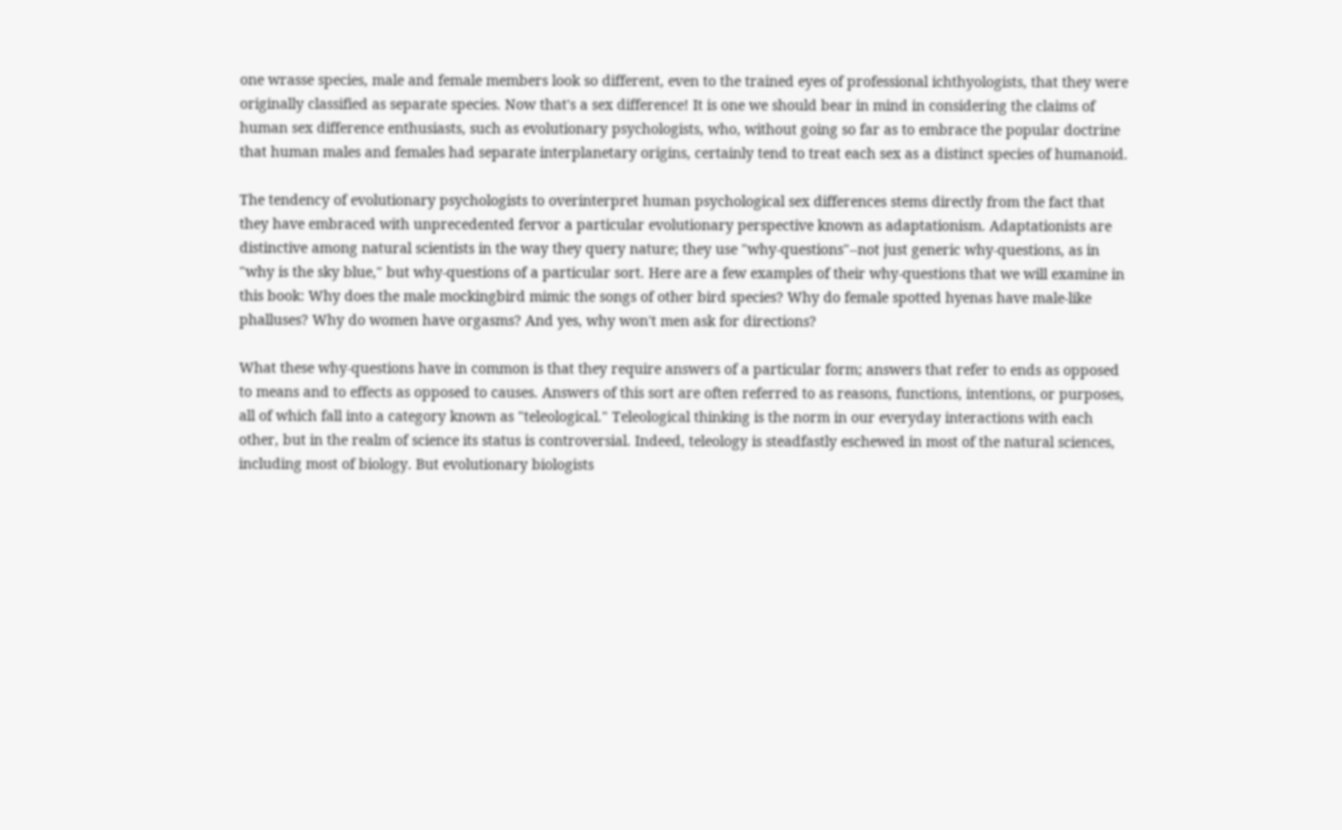one wrasse species, male and female members look so different, even to the trained eyes of professional ichthyologists, that they were originally classified as separate species. Now that's a sex difference! It is one we should bear in mind in considering the claims of human sex difference enthusiasts, such as evolutionary psychologists, who, without going so far as to embrace the popular doctrine that human males and females had separate interplanetary origins, certainly tend to treat each sex as a distinct species of humanoid.

The tendency of evolutionary psychologists to overinterpret human psychological sex differences stems directly from the fact that they have embraced with unprecedented fervor a particular evolutionary perspective known as adaptationism. Adaptationists are distinctive among natural scientists in the way they query nature; they use "why-questions"--not just generic why-questions, as in "why is the sky blue," but why-questions of a particular sort. Here are a few examples of their why-questions that we will examine in this book: Why does the male mockingbird mimic the songs of other bird species? Why do female spotted hyenas have male-like phalluses? Why do women have orgasms? And yes, why won't men ask for directions?

What these why-questions have in common is that they require answers of a particular form; answers that refer to ends as opposed to means and to effects as opposed to causes. Answers of this sort are often referred to as reasons, functions, intentions, or purposes, all of which fall into a category known as "teleological." Teleological thinking is the norm in our everyday interactions with each other, but in the realm of science its status is controversial. Indeed, teleology is steadfastly eschewed in most of the natural sciences, including most of biology. But evolutionary biologists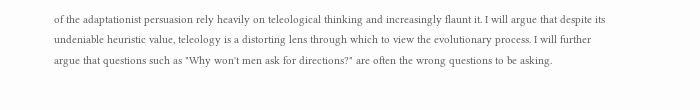of the adaptationist persuasion rely heavily on teleological thinking and increasingly flaunt it. I will argue that despite its undeniable heuristic value, teleology is a distorting lens through which to view the evolutionary process. I will further argue that questions such as "Why won't men ask for directions?" are often the wrong questions to be asking.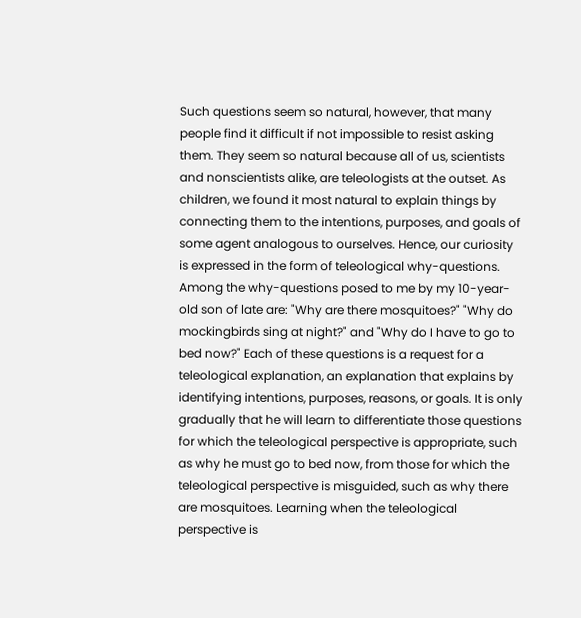Such questions seem so natural, however, that many people find it difficult if not impossible to resist asking them. They seem so natural because all of us, scientists and nonscientists alike, are teleologists at the outset. As children, we found it most natural to explain things by connecting them to the intentions, purposes, and goals of some agent analogous to ourselves. Hence, our curiosity is expressed in the form of teleological why-questions. Among the why-questions posed to me by my 10-year-old son of late are: "Why are there mosquitoes?" "Why do mockingbirds sing at night?" and "Why do I have to go to bed now?" Each of these questions is a request for a teleological explanation, an explanation that explains by identifying intentions, purposes, reasons, or goals. It is only gradually that he will learn to differentiate those questions for which the teleological perspective is appropriate, such as why he must go to bed now, from those for which the teleological perspective is misguided, such as why there are mosquitoes. Learning when the teleological perspective is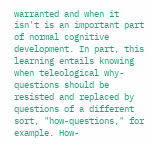warranted and when it isn't is an important part of normal cognitive development. In part, this learning entails knowing when teleological why-questions should be resisted and replaced by questions of a different sort, "how-questions," for example. How-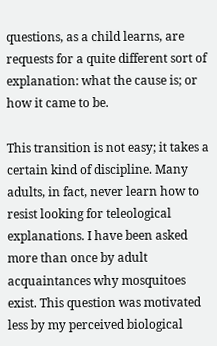questions, as a child learns, are requests for a quite different sort of explanation: what the cause is; or how it came to be.

This transition is not easy; it takes a certain kind of discipline. Many adults, in fact, never learn how to resist looking for teleological explanations. I have been asked more than once by adult acquaintances why mosquitoes exist. This question was motivated less by my perceived biological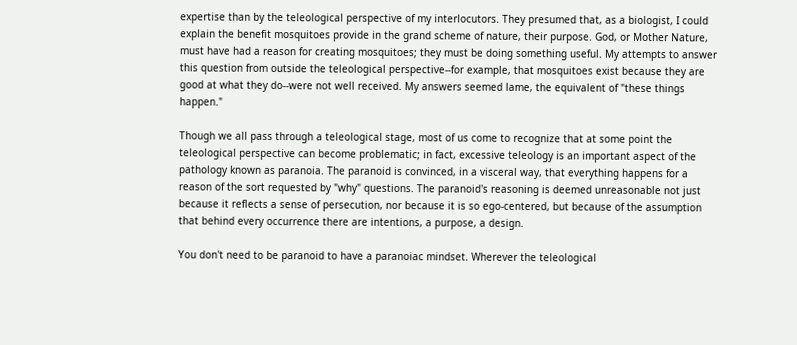expertise than by the teleological perspective of my interlocutors. They presumed that, as a biologist, I could explain the benefit mosquitoes provide in the grand scheme of nature, their purpose. God, or Mother Nature, must have had a reason for creating mosquitoes; they must be doing something useful. My attempts to answer this question from outside the teleological perspective--for example, that mosquitoes exist because they are good at what they do--were not well received. My answers seemed lame, the equivalent of "these things happen."

Though we all pass through a teleological stage, most of us come to recognize that at some point the teleological perspective can become problematic; in fact, excessive teleology is an important aspect of the pathology known as paranoia. The paranoid is convinced, in a visceral way, that everything happens for a reason of the sort requested by "why" questions. The paranoid's reasoning is deemed unreasonable not just because it reflects a sense of persecution, nor because it is so ego-centered, but because of the assumption that behind every occurrence there are intentions, a purpose, a design.

You don't need to be paranoid to have a paranoiac mindset. Wherever the teleological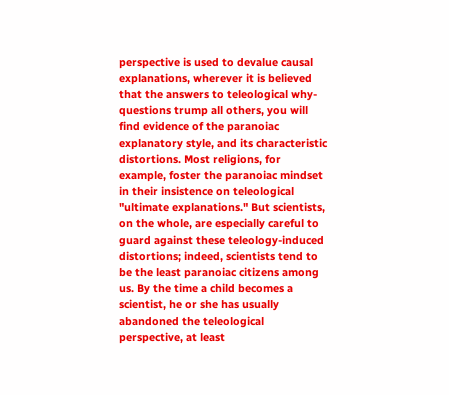perspective is used to devalue causal explanations, wherever it is believed that the answers to teleological why-questions trump all others, you will find evidence of the paranoiac explanatory style, and its characteristic distortions. Most religions, for example, foster the paranoiac mindset in their insistence on teleological "ultimate explanations." But scientists, on the whole, are especially careful to guard against these teleology-induced distortions; indeed, scientists tend to be the least paranoiac citizens among us. By the time a child becomes a scientist, he or she has usually abandoned the teleological perspective, at least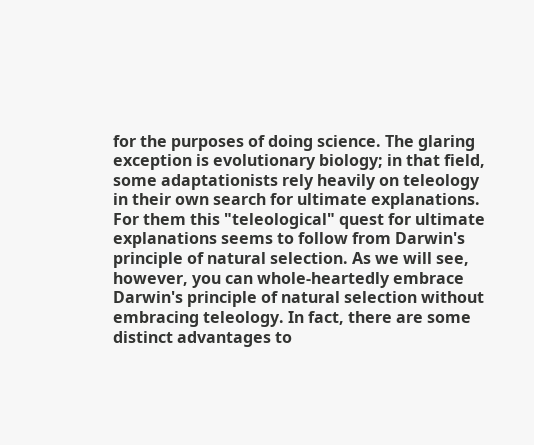for the purposes of doing science. The glaring exception is evolutionary biology; in that field, some adaptationists rely heavily on teleology in their own search for ultimate explanations. For them this "teleological" quest for ultimate explanations seems to follow from Darwin's principle of natural selection. As we will see, however, you can whole-heartedly embrace Darwin's principle of natural selection without embracing teleology. In fact, there are some distinct advantages to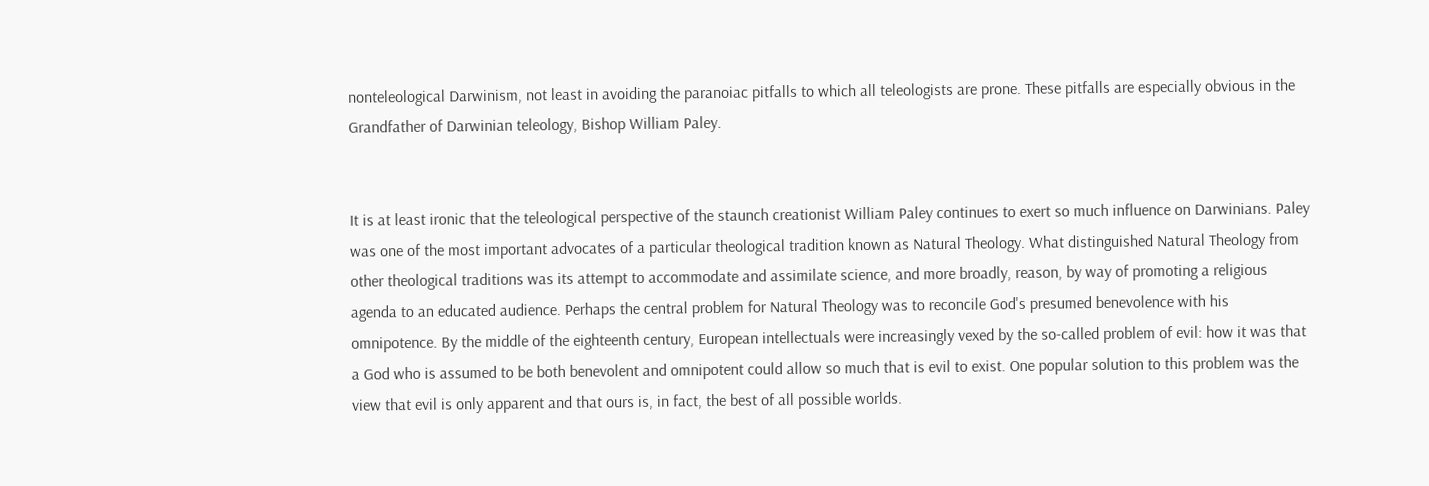nonteleological Darwinism, not least in avoiding the paranoiac pitfalls to which all teleologists are prone. These pitfalls are especially obvious in the Grandfather of Darwinian teleology, Bishop William Paley.


It is at least ironic that the teleological perspective of the staunch creationist William Paley continues to exert so much influence on Darwinians. Paley was one of the most important advocates of a particular theological tradition known as Natural Theology. What distinguished Natural Theology from other theological traditions was its attempt to accommodate and assimilate science, and more broadly, reason, by way of promoting a religious agenda to an educated audience. Perhaps the central problem for Natural Theology was to reconcile God's presumed benevolence with his omnipotence. By the middle of the eighteenth century, European intellectuals were increasingly vexed by the so-called problem of evil: how it was that a God who is assumed to be both benevolent and omnipotent could allow so much that is evil to exist. One popular solution to this problem was the view that evil is only apparent and that ours is, in fact, the best of all possible worlds.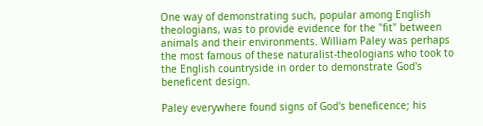One way of demonstrating such, popular among English theologians, was to provide evidence for the "fit" between animals and their environments. William Paley was perhaps the most famous of these naturalist-theologians who took to the English countryside in order to demonstrate God's beneficent design.

Paley everywhere found signs of God's beneficence; his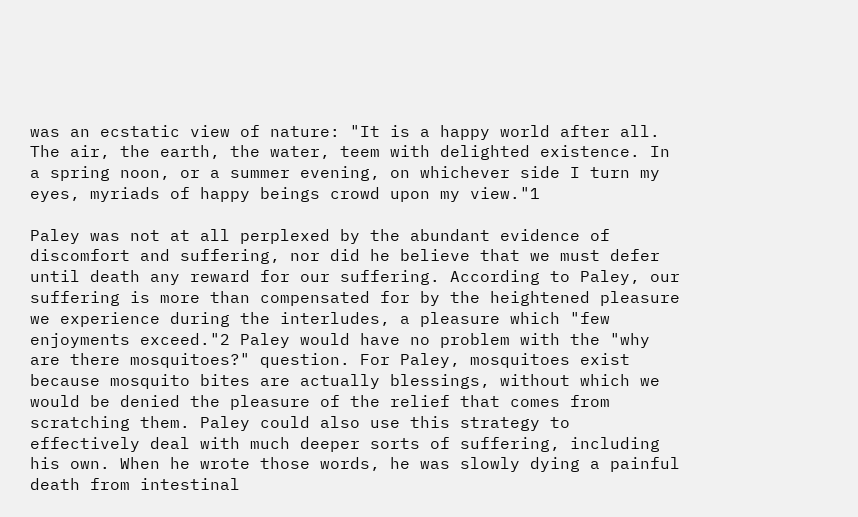was an ecstatic view of nature: "It is a happy world after all. The air, the earth, the water, teem with delighted existence. In a spring noon, or a summer evening, on whichever side I turn my eyes, myriads of happy beings crowd upon my view."1

Paley was not at all perplexed by the abundant evidence of discomfort and suffering, nor did he believe that we must defer until death any reward for our suffering. According to Paley, our suffering is more than compensated for by the heightened pleasure we experience during the interludes, a pleasure which "few enjoyments exceed."2 Paley would have no problem with the "why are there mosquitoes?" question. For Paley, mosquitoes exist because mosquito bites are actually blessings, without which we would be denied the pleasure of the relief that comes from scratching them. Paley could also use this strategy to effectively deal with much deeper sorts of suffering, including his own. When he wrote those words, he was slowly dying a painful death from intestinal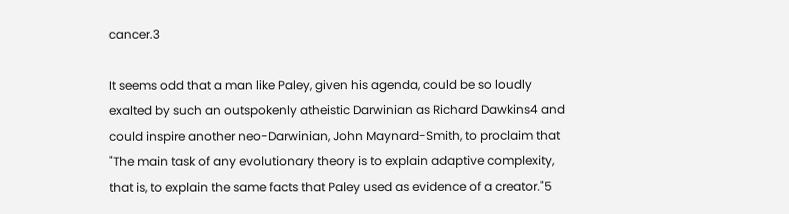cancer.3

It seems odd that a man like Paley, given his agenda, could be so loudly exalted by such an outspokenly atheistic Darwinian as Richard Dawkins4 and could inspire another neo-Darwinian, John Maynard-Smith, to proclaim that "The main task of any evolutionary theory is to explain adaptive complexity, that is, to explain the same facts that Paley used as evidence of a creator."5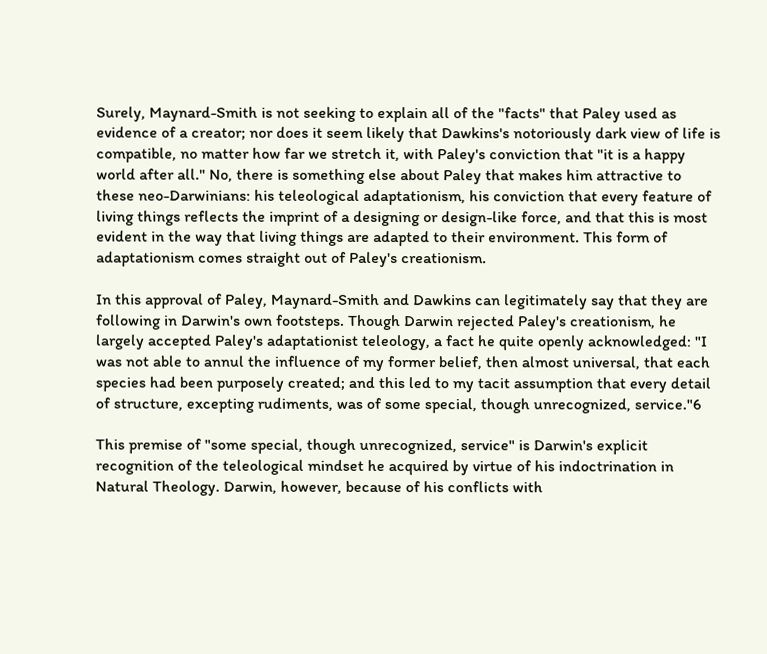Surely, Maynard-Smith is not seeking to explain all of the "facts" that Paley used as evidence of a creator; nor does it seem likely that Dawkins's notoriously dark view of life is compatible, no matter how far we stretch it, with Paley's conviction that "it is a happy world after all." No, there is something else about Paley that makes him attractive to these neo-Darwinians: his teleological adaptationism, his conviction that every feature of living things reflects the imprint of a designing or design-like force, and that this is most evident in the way that living things are adapted to their environment. This form of adaptationism comes straight out of Paley's creationism.

In this approval of Paley, Maynard-Smith and Dawkins can legitimately say that they are following in Darwin's own footsteps. Though Darwin rejected Paley's creationism, he largely accepted Paley's adaptationist teleology, a fact he quite openly acknowledged: "I was not able to annul the influence of my former belief, then almost universal, that each species had been purposely created; and this led to my tacit assumption that every detail of structure, excepting rudiments, was of some special, though unrecognized, service."6

This premise of "some special, though unrecognized, service" is Darwin's explicit recognition of the teleological mindset he acquired by virtue of his indoctrination in Natural Theology. Darwin, however, because of his conflicts with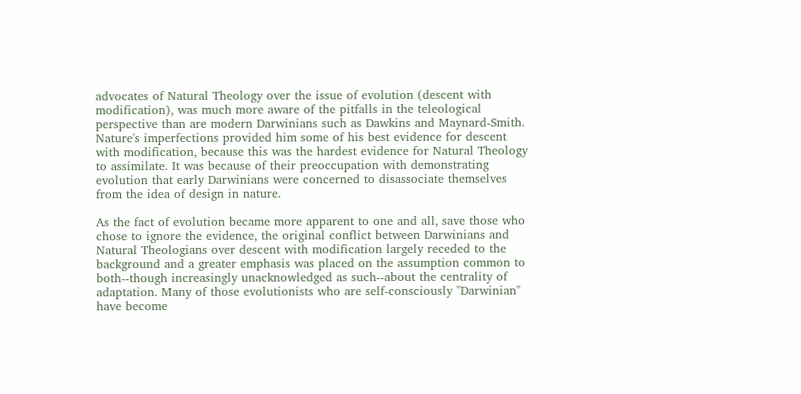advocates of Natural Theology over the issue of evolution (descent with modification), was much more aware of the pitfalls in the teleological perspective than are modern Darwinians such as Dawkins and Maynard-Smith. Nature's imperfections provided him some of his best evidence for descent with modification, because this was the hardest evidence for Natural Theology to assimilate. It was because of their preoccupation with demonstrating evolution that early Darwinians were concerned to disassociate themselves from the idea of design in nature.

As the fact of evolution became more apparent to one and all, save those who chose to ignore the evidence, the original conflict between Darwinians and Natural Theologians over descent with modification largely receded to the background and a greater emphasis was placed on the assumption common to both--though increasingly unacknowledged as such--about the centrality of adaptation. Many of those evolutionists who are self-consciously "Darwinian" have become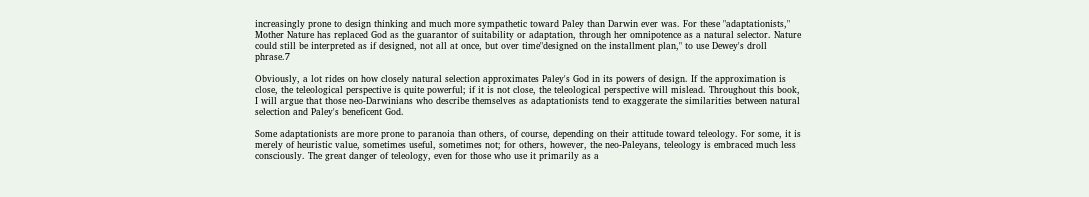increasingly prone to design thinking and much more sympathetic toward Paley than Darwin ever was. For these "adaptationists," Mother Nature has replaced God as the guarantor of suitability or adaptation, through her omnipotence as a natural selector. Nature could still be interpreted as if designed, not all at once, but over time"designed on the installment plan," to use Dewey's droll phrase.7

Obviously, a lot rides on how closely natural selection approximates Paley's God in its powers of design. If the approximation is close, the teleological perspective is quite powerful; if it is not close, the teleological perspective will mislead. Throughout this book, I will argue that those neo-Darwinians who describe themselves as adaptationists tend to exaggerate the similarities between natural selection and Paley's beneficent God.

Some adaptationists are more prone to paranoia than others, of course, depending on their attitude toward teleology. For some, it is merely of heuristic value, sometimes useful, sometimes not; for others, however, the neo-Paleyans, teleology is embraced much less consciously. The great danger of teleology, even for those who use it primarily as a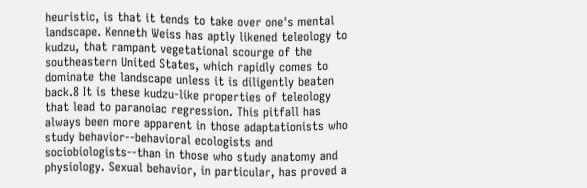heuristic, is that it tends to take over one's mental landscape. Kenneth Weiss has aptly likened teleology to kudzu, that rampant vegetational scourge of the southeastern United States, which rapidly comes to dominate the landscape unless it is diligently beaten back.8 It is these kudzu-like properties of teleology that lead to paranoiac regression. This pitfall has always been more apparent in those adaptationists who study behavior--behavioral ecologists and sociobiologists--than in those who study anatomy and physiology. Sexual behavior, in particular, has proved a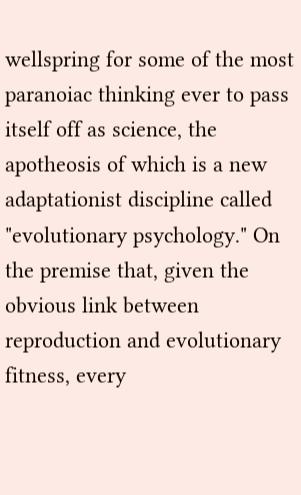wellspring for some of the most paranoiac thinking ever to pass itself off as science, the apotheosis of which is a new adaptationist discipline called "evolutionary psychology." On the premise that, given the obvious link between reproduction and evolutionary fitness, every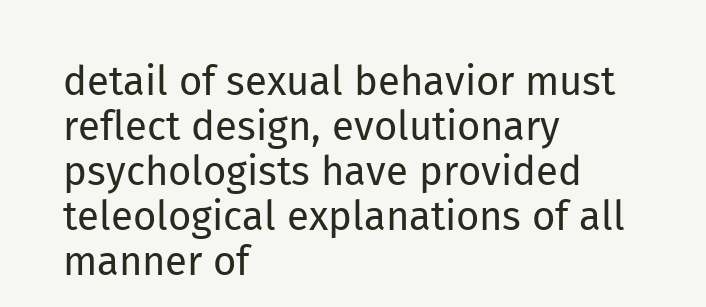detail of sexual behavior must reflect design, evolutionary psychologists have provided teleological explanations of all manner of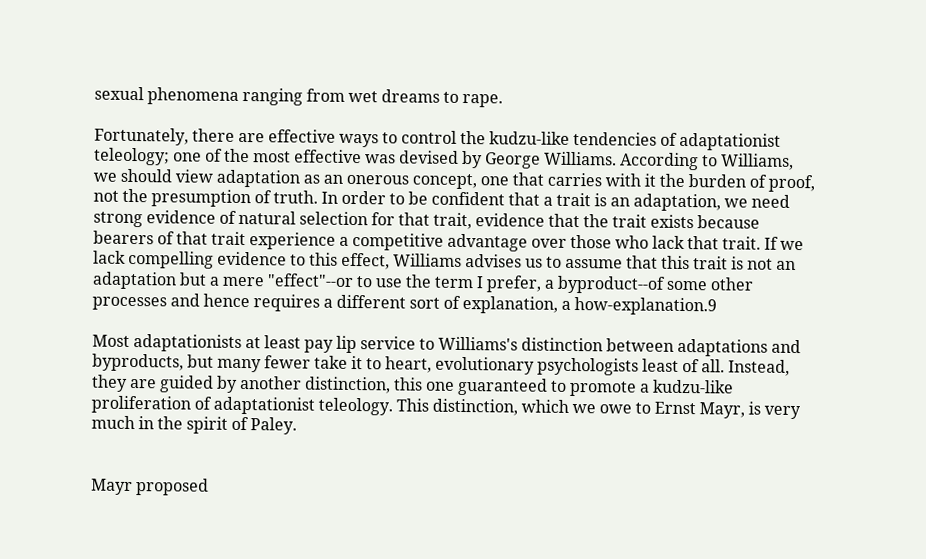sexual phenomena ranging from wet dreams to rape.

Fortunately, there are effective ways to control the kudzu-like tendencies of adaptationist teleology; one of the most effective was devised by George Williams. According to Williams, we should view adaptation as an onerous concept, one that carries with it the burden of proof, not the presumption of truth. In order to be confident that a trait is an adaptation, we need strong evidence of natural selection for that trait, evidence that the trait exists because bearers of that trait experience a competitive advantage over those who lack that trait. If we lack compelling evidence to this effect, Williams advises us to assume that this trait is not an adaptation but a mere "effect"--or to use the term I prefer, a byproduct--of some other processes and hence requires a different sort of explanation, a how-explanation.9

Most adaptationists at least pay lip service to Williams's distinction between adaptations and byproducts, but many fewer take it to heart, evolutionary psychologists least of all. Instead, they are guided by another distinction, this one guaranteed to promote a kudzu-like proliferation of adaptationist teleology. This distinction, which we owe to Ernst Mayr, is very much in the spirit of Paley.


Mayr proposed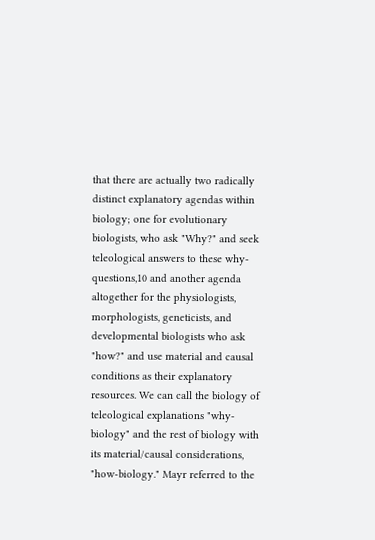that there are actually two radically distinct explanatory agendas within biology; one for evolutionary biologists, who ask "Why?" and seek teleological answers to these why-questions,10 and another agenda altogether for the physiologists, morphologists, geneticists, and developmental biologists who ask "how?" and use material and causal conditions as their explanatory resources. We can call the biology of teleological explanations "why-biology" and the rest of biology with its material/causal considerations, "how-biology." Mayr referred to the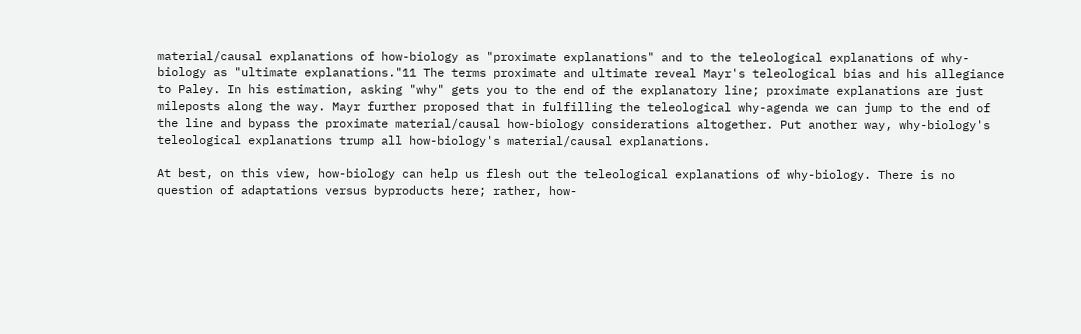material/causal explanations of how-biology as "proximate explanations" and to the teleological explanations of why-biology as "ultimate explanations."11 The terms proximate and ultimate reveal Mayr's teleological bias and his allegiance to Paley. In his estimation, asking "why" gets you to the end of the explanatory line; proximate explanations are just mileposts along the way. Mayr further proposed that in fulfilling the teleological why-agenda we can jump to the end of the line and bypass the proximate material/causal how-biology considerations altogether. Put another way, why-biology's teleological explanations trump all how-biology's material/causal explanations.

At best, on this view, how-biology can help us flesh out the teleological explanations of why-biology. There is no question of adaptations versus byproducts here; rather, how-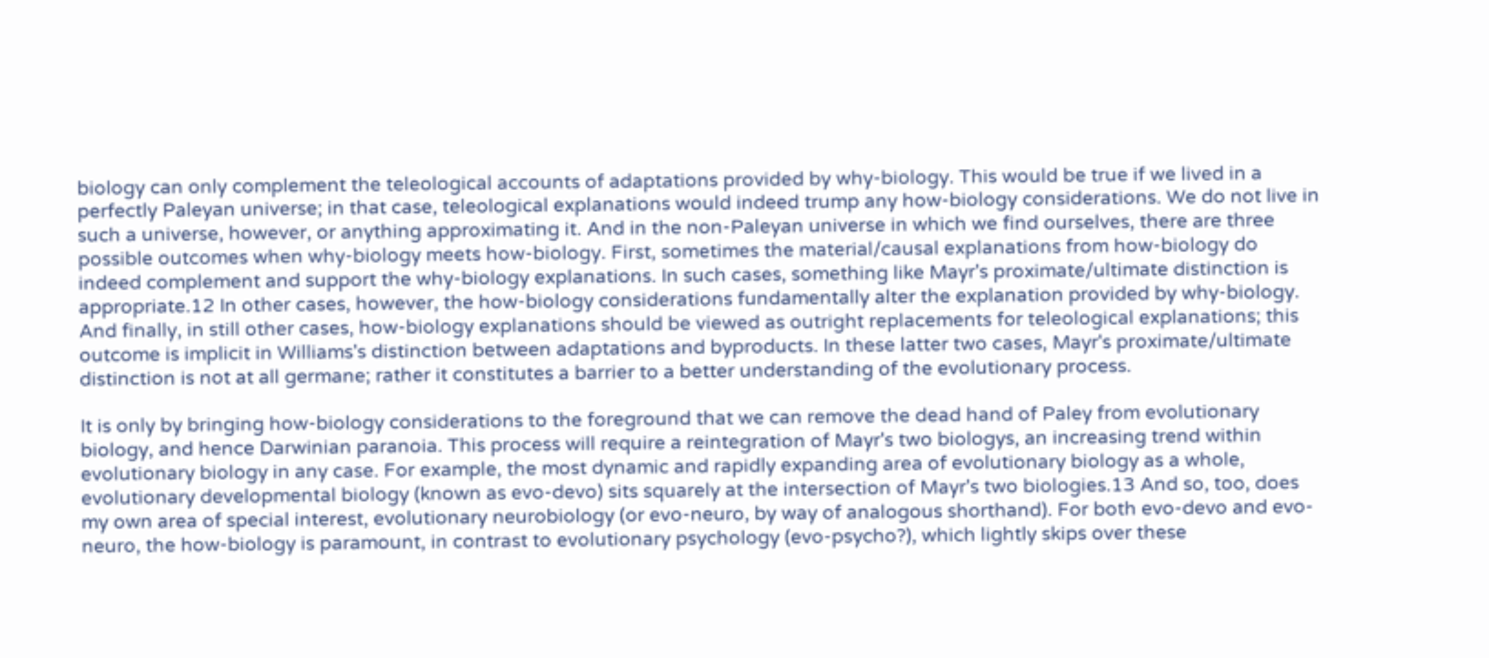biology can only complement the teleological accounts of adaptations provided by why-biology. This would be true if we lived in a perfectly Paleyan universe; in that case, teleological explanations would indeed trump any how-biology considerations. We do not live in such a universe, however, or anything approximating it. And in the non-Paleyan universe in which we find ourselves, there are three possible outcomes when why-biology meets how-biology. First, sometimes the material/causal explanations from how-biology do indeed complement and support the why-biology explanations. In such cases, something like Mayr's proximate/ultimate distinction is appropriate.12 In other cases, however, the how-biology considerations fundamentally alter the explanation provided by why-biology. And finally, in still other cases, how-biology explanations should be viewed as outright replacements for teleological explanations; this outcome is implicit in Williams's distinction between adaptations and byproducts. In these latter two cases, Mayr's proximate/ultimate distinction is not at all germane; rather it constitutes a barrier to a better understanding of the evolutionary process.

It is only by bringing how-biology considerations to the foreground that we can remove the dead hand of Paley from evolutionary biology, and hence Darwinian paranoia. This process will require a reintegration of Mayr's two biologys, an increasing trend within evolutionary biology in any case. For example, the most dynamic and rapidly expanding area of evolutionary biology as a whole, evolutionary developmental biology (known as evo-devo) sits squarely at the intersection of Mayr's two biologies.13 And so, too, does my own area of special interest, evolutionary neurobiology (or evo-neuro, by way of analogous shorthand). For both evo-devo and evo-neuro, the how-biology is paramount, in contrast to evolutionary psychology (evo-psycho?), which lightly skips over these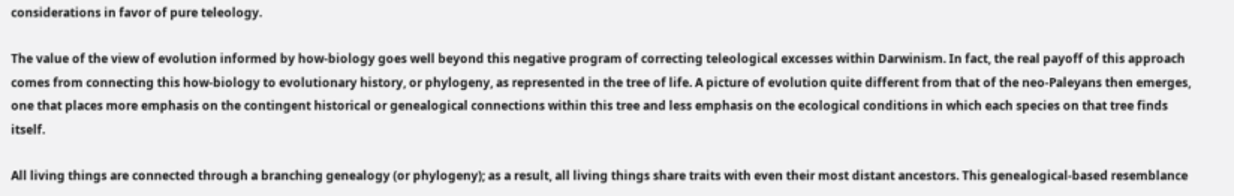considerations in favor of pure teleology.

The value of the view of evolution informed by how-biology goes well beyond this negative program of correcting teleological excesses within Darwinism. In fact, the real payoff of this approach comes from connecting this how-biology to evolutionary history, or phylogeny, as represented in the tree of life. A picture of evolution quite different from that of the neo-Paleyans then emerges, one that places more emphasis on the contingent historical or genealogical connections within this tree and less emphasis on the ecological conditions in which each species on that tree finds itself.

All living things are connected through a branching genealogy (or phylogeny); as a result, all living things share traits with even their most distant ancestors. This genealogical-based resemblance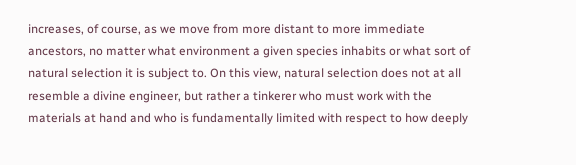increases, of course, as we move from more distant to more immediate ancestors, no matter what environment a given species inhabits or what sort of natural selection it is subject to. On this view, natural selection does not at all resemble a divine engineer, but rather a tinkerer who must work with the materials at hand and who is fundamentally limited with respect to how deeply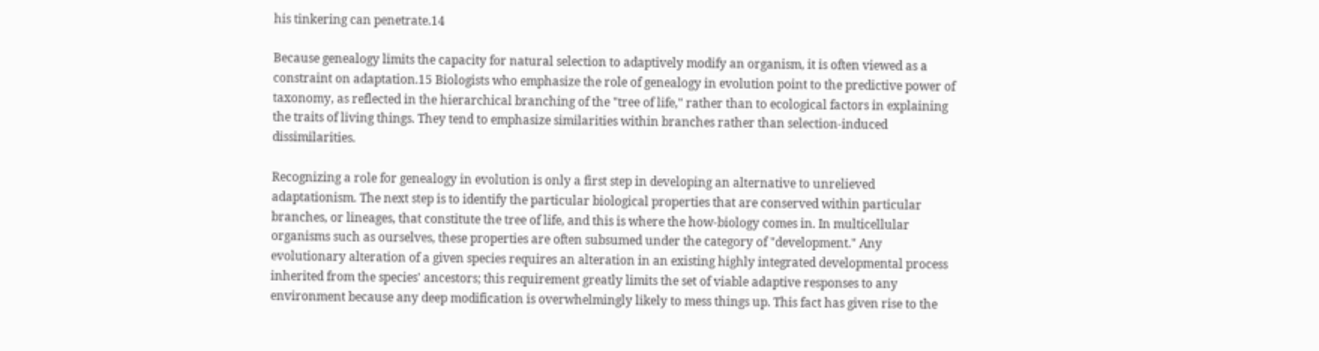his tinkering can penetrate.14

Because genealogy limits the capacity for natural selection to adaptively modify an organism, it is often viewed as a constraint on adaptation.15 Biologists who emphasize the role of genealogy in evolution point to the predictive power of taxonomy, as reflected in the hierarchical branching of the "tree of life," rather than to ecological factors in explaining the traits of living things. They tend to emphasize similarities within branches rather than selection-induced dissimilarities.

Recognizing a role for genealogy in evolution is only a first step in developing an alternative to unrelieved adaptationism. The next step is to identify the particular biological properties that are conserved within particular branches, or lineages, that constitute the tree of life, and this is where the how-biology comes in. In multicellular organisms such as ourselves, these properties are often subsumed under the category of "development." Any evolutionary alteration of a given species requires an alteration in an existing highly integrated developmental process inherited from the species' ancestors; this requirement greatly limits the set of viable adaptive responses to any environment because any deep modification is overwhelmingly likely to mess things up. This fact has given rise to the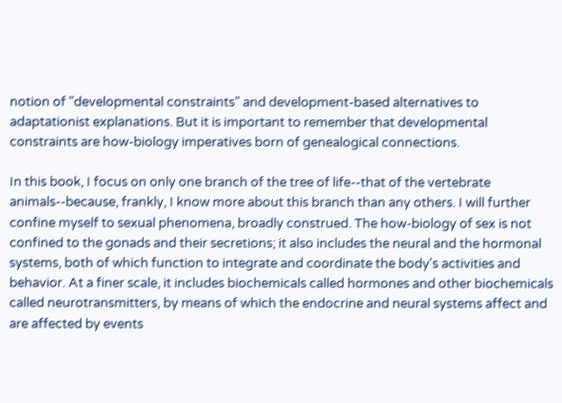notion of "developmental constraints" and development-based alternatives to adaptationist explanations. But it is important to remember that developmental constraints are how-biology imperatives born of genealogical connections.

In this book, I focus on only one branch of the tree of life--that of the vertebrate animals--because, frankly, I know more about this branch than any others. I will further confine myself to sexual phenomena, broadly construed. The how-biology of sex is not confined to the gonads and their secretions; it also includes the neural and the hormonal systems, both of which function to integrate and coordinate the body's activities and behavior. At a finer scale, it includes biochemicals called hormones and other biochemicals called neurotransmitters, by means of which the endocrine and neural systems affect and are affected by events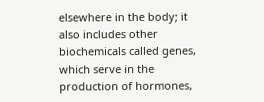elsewhere in the body; it also includes other biochemicals called genes, which serve in the production of hormones,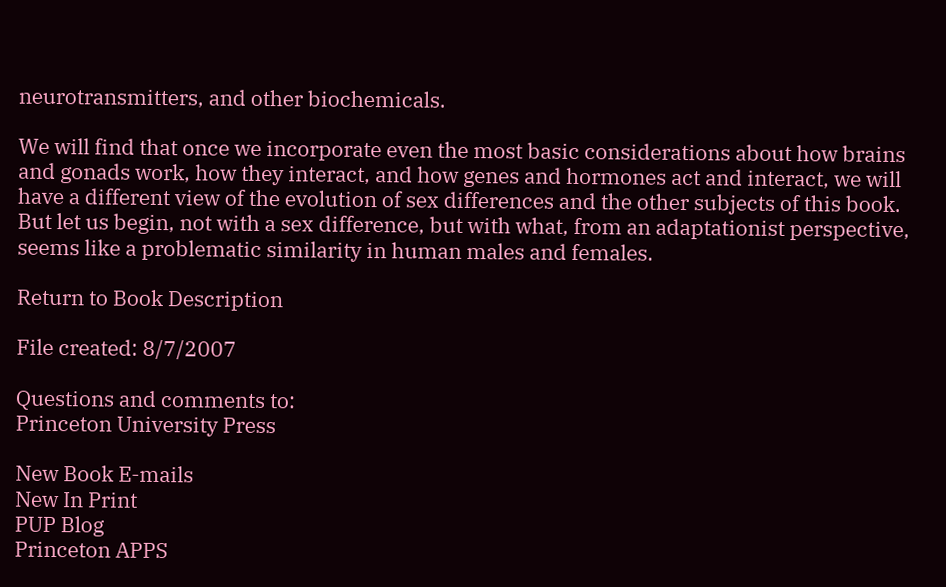neurotransmitters, and other biochemicals.

We will find that once we incorporate even the most basic considerations about how brains and gonads work, how they interact, and how genes and hormones act and interact, we will have a different view of the evolution of sex differences and the other subjects of this book. But let us begin, not with a sex difference, but with what, from an adaptationist perspective, seems like a problematic similarity in human males and females.

Return to Book Description

File created: 8/7/2007

Questions and comments to:
Princeton University Press

New Book E-mails
New In Print
PUP Blog
Princeton APPS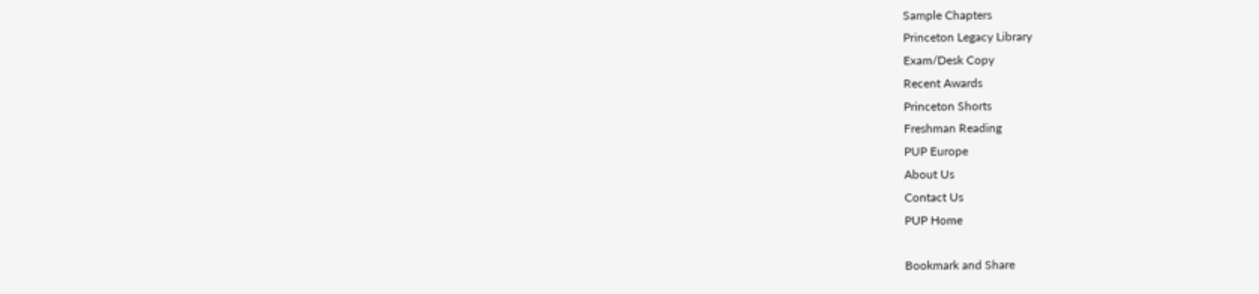Sample Chapters
Princeton Legacy Library
Exam/Desk Copy
Recent Awards
Princeton Shorts
Freshman Reading
PUP Europe
About Us
Contact Us
PUP Home

Bookmark and Share